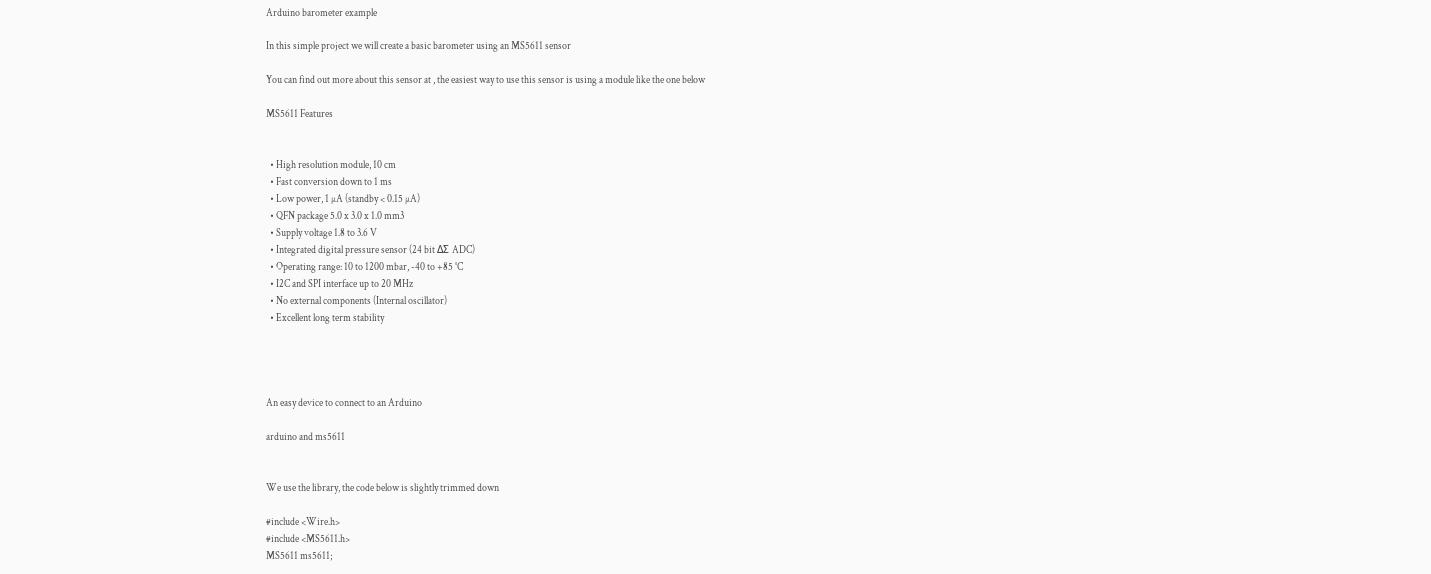Arduino barometer example

In this simple project we will create a basic barometer using an MS5611 sensor

You can find out more about this sensor at , the easiest way to use this sensor is using a module like the one below

MS5611 Features


  • High resolution module, 10 cm
  • Fast conversion down to 1 ms
  • Low power, 1 µA (standby < 0.15 µA)
  • QFN package 5.0 x 3.0 x 1.0 mm3
  • Supply voltage 1.8 to 3.6 V
  • Integrated digital pressure sensor (24 bit ΔΣ ADC)
  • Operating range: 10 to 1200 mbar, -40 to +85 °C
  • I2C and SPI interface up to 20 MHz
  • No external components (Internal oscillator)
  • Excellent long term stability




An easy device to connect to an Arduino

arduino and ms5611


We use the library, the code below is slightly trimmed down

#include <Wire.h>
#include <MS5611.h>
MS5611 ms5611;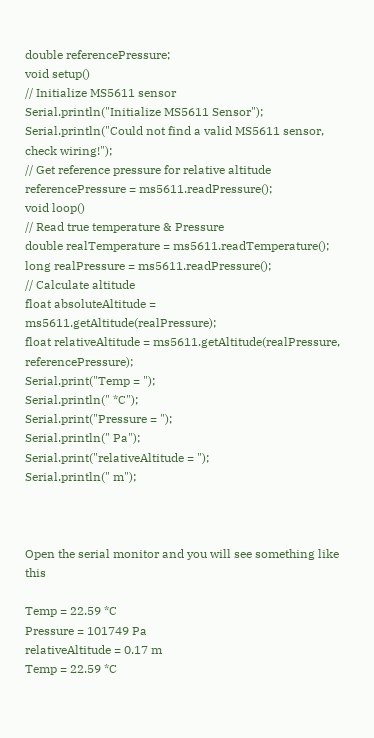double referencePressure;
void setup()
// Initialize MS5611 sensor
Serial.println("Initialize MS5611 Sensor");
Serial.println("Could not find a valid MS5611 sensor, check wiring!");
// Get reference pressure for relative altitude
referencePressure = ms5611.readPressure();
void loop()
// Read true temperature & Pressure
double realTemperature = ms5611.readTemperature();
long realPressure = ms5611.readPressure();
// Calculate altitude
float absoluteAltitude = ms5611.getAltitude(realPressure);
float relativeAltitude = ms5611.getAltitude(realPressure, referencePressure);
Serial.print("Temp = ");
Serial.println(" *C");
Serial.print("Pressure = ");
Serial.println(" Pa");
Serial.print("relativeAltitude = ");
Serial.println(" m");



Open the serial monitor and you will see something like this

Temp = 22.59 *C
Pressure = 101749 Pa
relativeAltitude = 0.17 m
Temp = 22.59 *C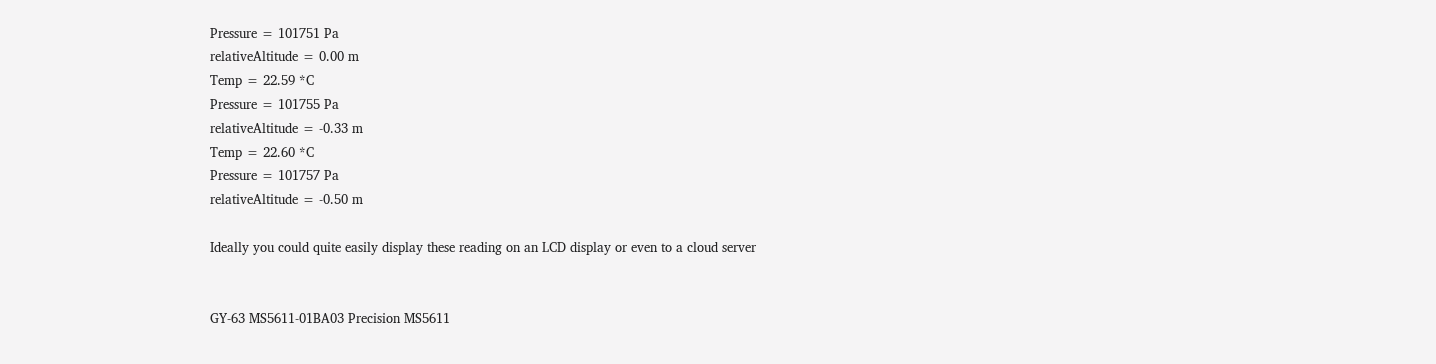Pressure = 101751 Pa
relativeAltitude = 0.00 m
Temp = 22.59 *C
Pressure = 101755 Pa
relativeAltitude = -0.33 m
Temp = 22.60 *C
Pressure = 101757 Pa
relativeAltitude = -0.50 m

Ideally you could quite easily display these reading on an LCD display or even to a cloud server


GY-63 MS5611-01BA03 Precision MS5611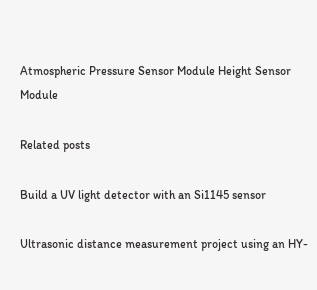Atmospheric Pressure Sensor Module Height Sensor Module

Related posts

Build a UV light detector with an Si1145 sensor

Ultrasonic distance measurement project using an HY-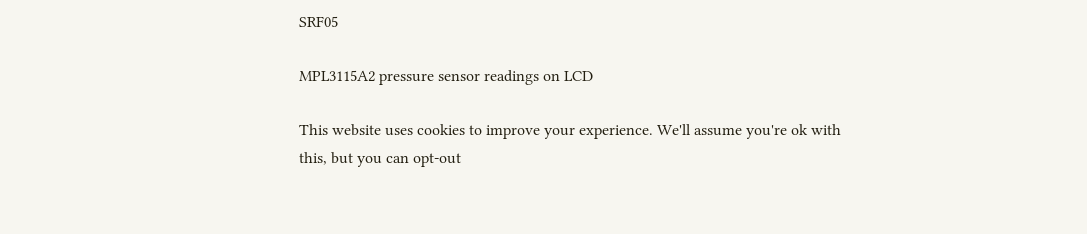SRF05

MPL3115A2 pressure sensor readings on LCD

This website uses cookies to improve your experience. We'll assume you're ok with this, but you can opt-out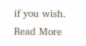if you wish. Read More